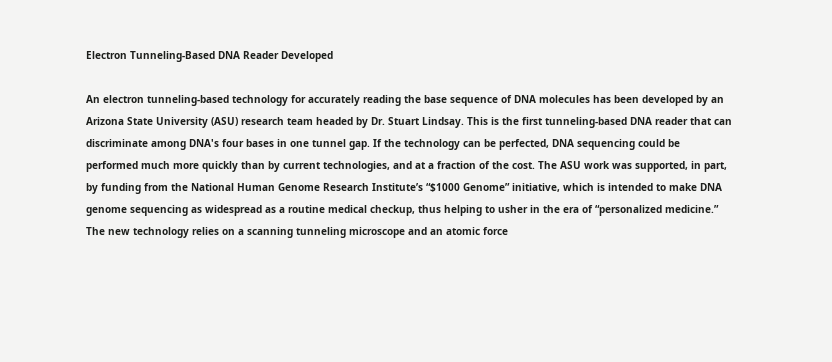Electron Tunneling-Based DNA Reader Developed

An electron tunneling-based technology for accurately reading the base sequence of DNA molecules has been developed by an Arizona State University (ASU) research team headed by Dr. Stuart Lindsay. This is the first tunneling-based DNA reader that can discriminate among DNA's four bases in one tunnel gap. If the technology can be perfected, DNA sequencing could be performed much more quickly than by current technologies, and at a fraction of the cost. The ASU work was supported, in part, by funding from the National Human Genome Research Institute’s “$1000 Genome” initiative, which is intended to make DNA genome sequencing as widespread as a routine medical checkup, thus helping to usher in the era of “personalized medicine.” The new technology relies on a scanning tunneling microscope and an atomic force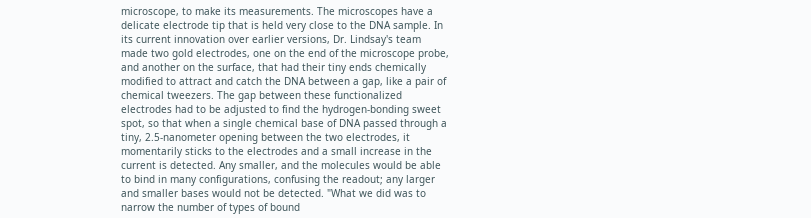microscope, to make its measurements. The microscopes have a delicate electrode tip that is held very close to the DNA sample. In its current innovation over earlier versions, Dr. Lindsay's team made two gold electrodes, one on the end of the microscope probe, and another on the surface, that had their tiny ends chemically modified to attract and catch the DNA between a gap, like a pair of chemical tweezers. The gap between these functionalized electrodes had to be adjusted to find the hydrogen-bonding sweet spot, so that when a single chemical base of DNA passed through a tiny, 2.5-nanometer opening between the two electrodes, it momentarily sticks to the electrodes and a small increase in the current is detected. Any smaller, and the molecules would be able to bind in many configurations, confusing the readout; any larger and smaller bases would not be detected. "What we did was to narrow the number of types of bound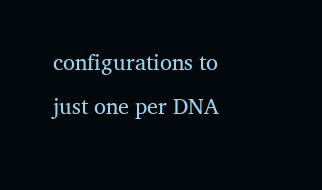configurations to just one per DNA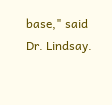base," said Dr. Lindsay.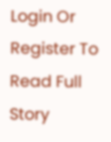Login Or Register To Read Full Story